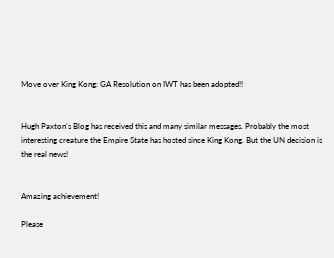Move over King Kong: GA Resolution on IWT has been adopted!!


Hugh Paxton’s Blog has received this and many similar messages. Probably the most interesting creature the Empire State has hosted since King Kong. But the UN decision is the real news!


Amazing achievement!

Please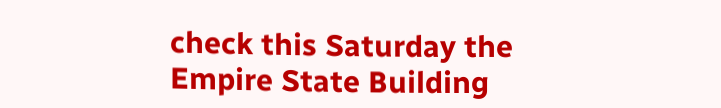check this Saturday the Empire State Building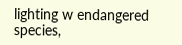lighting w endangered species,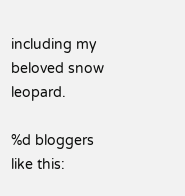including my beloved snow leopard.

%d bloggers like this: